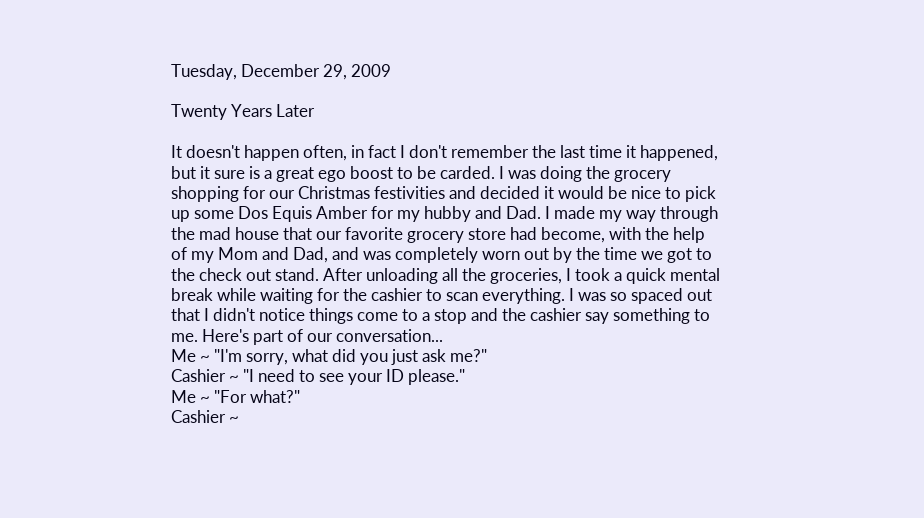Tuesday, December 29, 2009

Twenty Years Later

It doesn't happen often, in fact I don't remember the last time it happened, but it sure is a great ego boost to be carded. I was doing the grocery shopping for our Christmas festivities and decided it would be nice to pick up some Dos Equis Amber for my hubby and Dad. I made my way through the mad house that our favorite grocery store had become, with the help of my Mom and Dad, and was completely worn out by the time we got to the check out stand. After unloading all the groceries, I took a quick mental break while waiting for the cashier to scan everything. I was so spaced out that I didn't notice things come to a stop and the cashier say something to me. Here's part of our conversation...
Me ~ "I'm sorry, what did you just ask me?"
Cashier ~ "I need to see your ID please."
Me ~ "For what?"
Cashier ~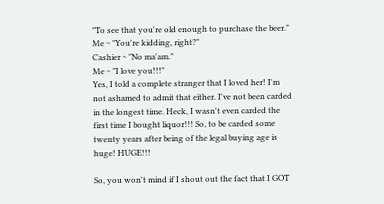"To see that you're old enough to purchase the beer."
Me ~ "You're kidding, right?"
Cashier ~ "No ma'am."
Me ~ "I love you!!!"
Yes, I told a complete stranger that I loved her! I'm not ashamed to admit that either. I've not been carded in the longest time. Heck, I wasn't even carded the first time I bought liquor!!! So, to be carded some twenty years after being of the legal buying age is huge! HUGE!!!

So, you won't mind if I shout out the fact that I GOT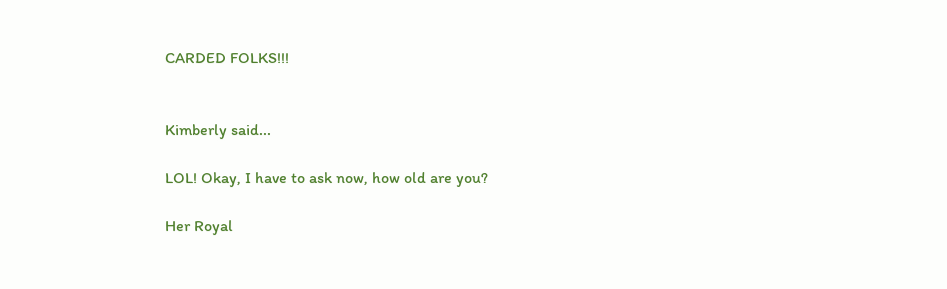CARDED FOLKS!!!


Kimberly said...

LOL! Okay, I have to ask now, how old are you?

Her Royal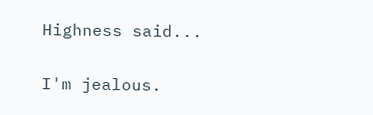Highness said...

I'm jealous.